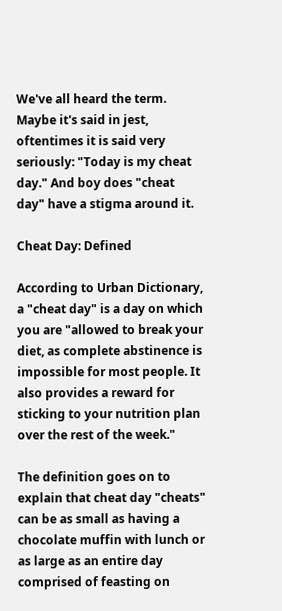We've all heard the term. Maybe it's said in jest, oftentimes it is said very seriously: "Today is my cheat day." And boy does "cheat day" have a stigma around it.

Cheat Day: Defined

According to Urban Dictionary, a "cheat day" is a day on which you are "allowed to break your diet, as complete abstinence is impossible for most people. It also provides a reward for sticking to your nutrition plan over the rest of the week."

The definition goes on to explain that cheat day "cheats" can be as small as having a chocolate muffin with lunch or as large as an entire day comprised of feasting on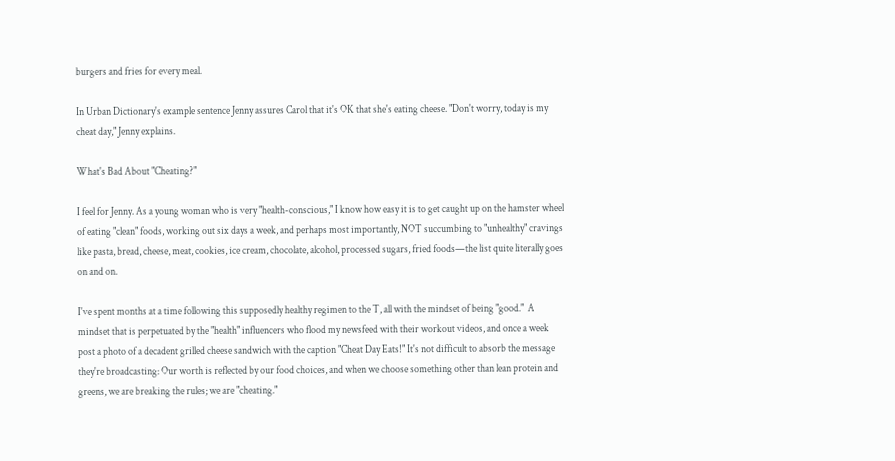burgers and fries for every meal.

In Urban Dictionary's example sentence Jenny assures Carol that it's OK that she's eating cheese. "Don't worry, today is my cheat day," Jenny explains.

What's Bad About "Cheating?"

I feel for Jenny. As a young woman who is very "health-conscious," I know how easy it is to get caught up on the hamster wheel of eating "clean" foods, working out six days a week, and perhaps most importantly, NOT succumbing to "unhealthy" cravings like pasta, bread, cheese, meat, cookies, ice cream, chocolate, alcohol, processed sugars, fried foods—the list quite literally goes on and on.

I've spent months at a time following this supposedly healthy regimen to the T, all with the mindset of being "good."  A mindset that is perpetuated by the "health" influencers who flood my newsfeed with their workout videos, and once a week post a photo of a decadent grilled cheese sandwich with the caption "Cheat Day Eats!" It's not difficult to absorb the message they're broadcasting: Our worth is reflected by our food choices, and when we choose something other than lean protein and greens, we are breaking the rules; we are "cheating."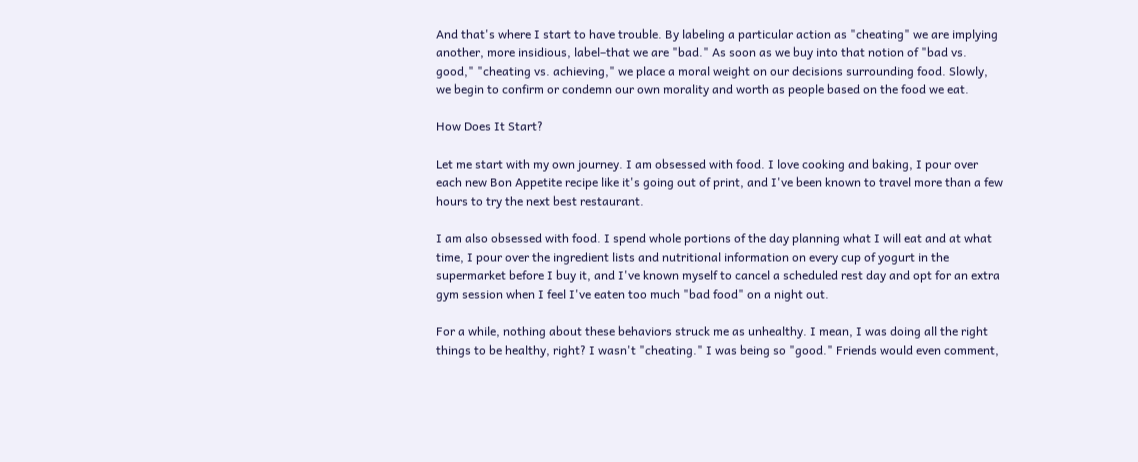And that's where I start to have trouble. By labeling a particular action as "cheating" we are implying another, more insidious, label–that we are "bad." As soon as we buy into that notion of "bad vs. good," "cheating vs. achieving," we place a moral weight on our decisions surrounding food. Slowly, we begin to confirm or condemn our own morality and worth as people based on the food we eat.

How Does It Start?

Let me start with my own journey. I am obsessed with food. I love cooking and baking, I pour over each new Bon Appetite recipe like it's going out of print, and I've been known to travel more than a few hours to try the next best restaurant.

I am also obsessed with food. I spend whole portions of the day planning what I will eat and at what time, I pour over the ingredient lists and nutritional information on every cup of yogurt in the supermarket before I buy it, and I've known myself to cancel a scheduled rest day and opt for an extra gym session when I feel I've eaten too much "bad food" on a night out.

For a while, nothing about these behaviors struck me as unhealthy. I mean, I was doing all the right things to be healthy, right? I wasn't "cheating." I was being so "good." Friends would even comment,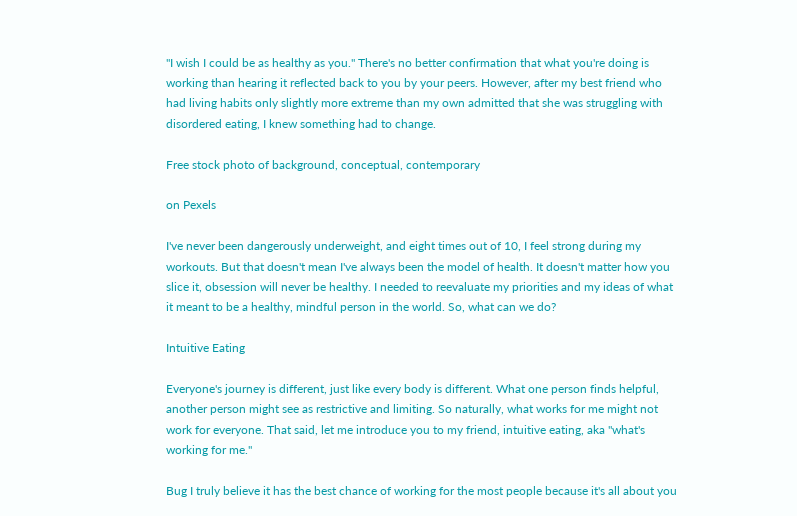"I wish I could be as healthy as you." There's no better confirmation that what you're doing is working than hearing it reflected back to you by your peers. However, after my best friend who had living habits only slightly more extreme than my own admitted that she was struggling with disordered eating, I knew something had to change.

Free stock photo of background, conceptual, contemporary

on Pexels

I've never been dangerously underweight, and eight times out of 10, I feel strong during my workouts. But that doesn't mean I've always been the model of health. It doesn't matter how you slice it, obsession will never be healthy. I needed to reevaluate my priorities and my ideas of what it meant to be a healthy, mindful person in the world. So, what can we do?

Intuitive Eating

Everyone's journey is different, just like every body is different. What one person finds helpful, another person might see as restrictive and limiting. So naturally, what works for me might not work for everyone. That said, let me introduce you to my friend, intuitive eating, aka "what's working for me."

Bug I truly believe it has the best chance of working for the most people because it's all about you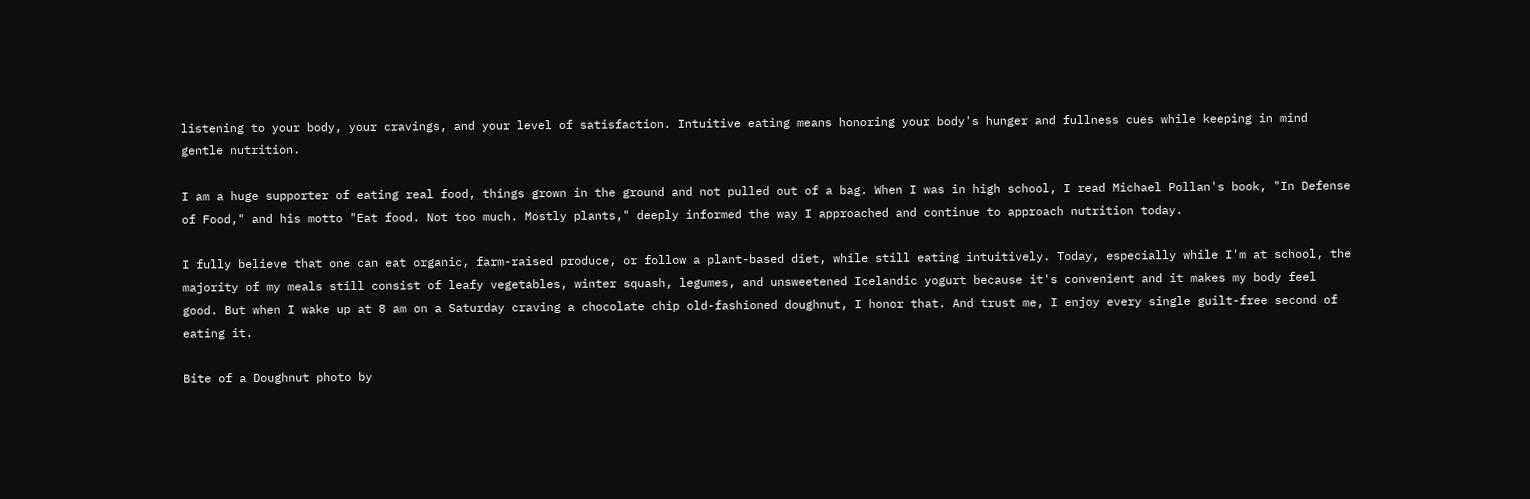listening to your body, your cravings, and your level of satisfaction. Intuitive eating means honoring your body's hunger and fullness cues while keeping in mind gentle nutrition.

I am a huge supporter of eating real food, things grown in the ground and not pulled out of a bag. When I was in high school, I read Michael Pollan's book, "In Defense of Food," and his motto "Eat food. Not too much. Mostly plants," deeply informed the way I approached and continue to approach nutrition today.

I fully believe that one can eat organic, farm-raised produce, or follow a plant-based diet, while still eating intuitively. Today, especially while I'm at school, the majority of my meals still consist of leafy vegetables, winter squash, legumes, and unsweetened Icelandic yogurt because it's convenient and it makes my body feel good. But when I wake up at 8 am on a Saturday craving a chocolate chip old-fashioned doughnut, I honor that. And trust me, I enjoy every single guilt-free second of eating it.

Bite of a Doughnut photo by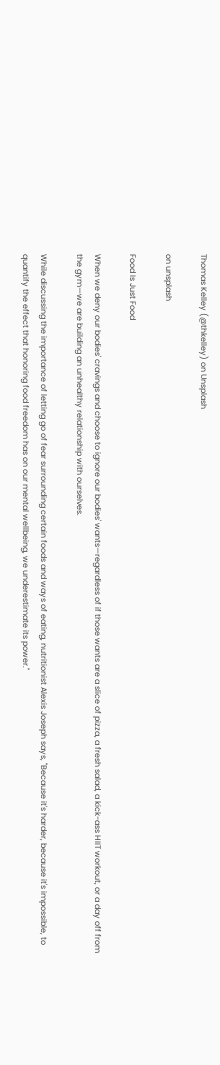Thomas Kelley (@thkelley) on Unsplash

on unsplash

Food Is Just Food

When we deny our bodies' cravings and choose to ignore our bodies' wants—regardless of if those wants are a slice of pizza, a fresh salad, a kick-ass HIIT workout, or a day off from the gym—we are building an unhealthy relationship with ourselves.

While discussing the importance of letting go of fear surrounding certain foods and ways of eating, nutritionist Alexis Joseph says, "Because it's harder, because it's impossible, to quantify the effect that honoring food freedom has on our mental wellbeing, we underestimate its power."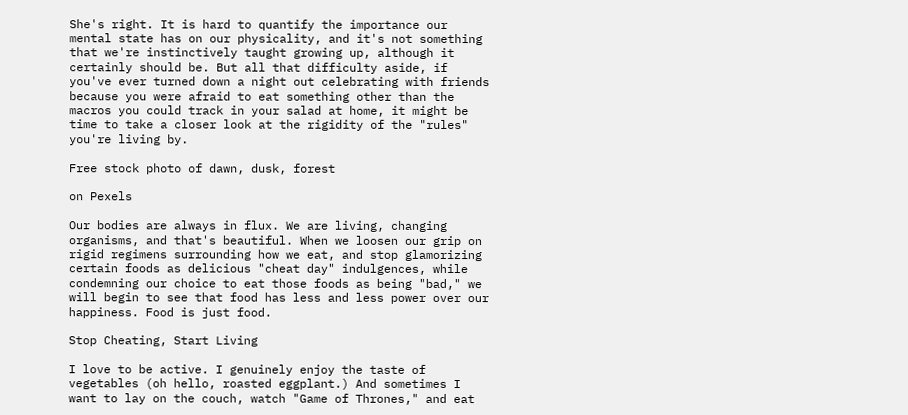She's right. It is hard to quantify the importance our mental state has on our physicality, and it's not something that we're instinctively taught growing up, although it certainly should be. But all that difficulty aside, if you've ever turned down a night out celebrating with friends because you were afraid to eat something other than the macros you could track in your salad at home, it might be time to take a closer look at the rigidity of the "rules" you're living by.

Free stock photo of dawn, dusk, forest

on Pexels

Our bodies are always in flux. We are living, changing organisms, and that's beautiful. When we loosen our grip on rigid regimens surrounding how we eat, and stop glamorizing certain foods as delicious "cheat day" indulgences, while condemning our choice to eat those foods as being "bad," we will begin to see that food has less and less power over our happiness. Food is just food.

Stop Cheating, Start Living

I love to be active. I genuinely enjoy the taste of vegetables (oh hello, roasted eggplant.) And sometimes I want to lay on the couch, watch "Game of Thrones," and eat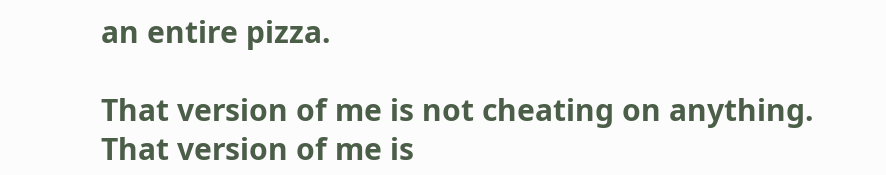an entire pizza.

That version of me is not cheating on anything. That version of me is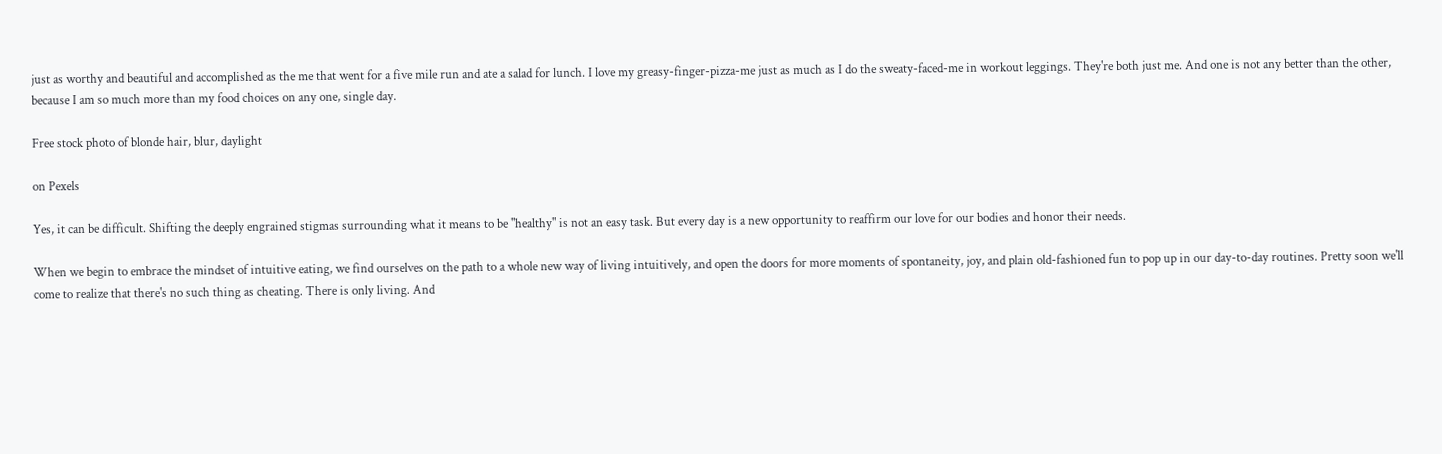just as worthy and beautiful and accomplished as the me that went for a five mile run and ate a salad for lunch. I love my greasy-finger-pizza-me just as much as I do the sweaty-faced-me in workout leggings. They're both just me. And one is not any better than the other, because I am so much more than my food choices on any one, single day.

Free stock photo of blonde hair, blur, daylight

on Pexels

Yes, it can be difficult. Shifting the deeply engrained stigmas surrounding what it means to be "healthy" is not an easy task. But every day is a new opportunity to reaffirm our love for our bodies and honor their needs.

When we begin to embrace the mindset of intuitive eating, we find ourselves on the path to a whole new way of living intuitively, and open the doors for more moments of spontaneity, joy, and plain old-fashioned fun to pop up in our day-to-day routines. Pretty soon we'll come to realize that there's no such thing as cheating. There is only living. And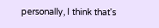personally, I think that's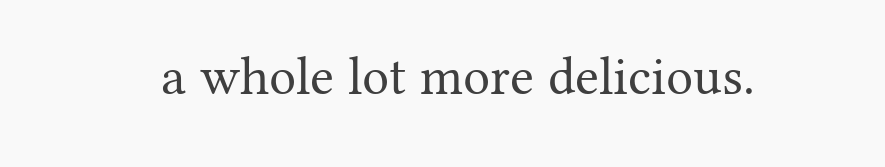a whole lot more delicious.